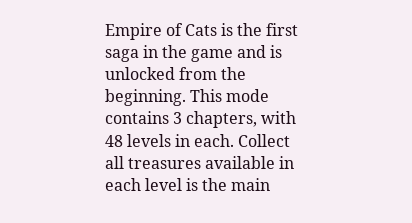Empire of Cats is the first saga in the game and is unlocked from the beginning. This mode contains 3 chapters, with 48 levels in each. Collect all treasures available in each level is the main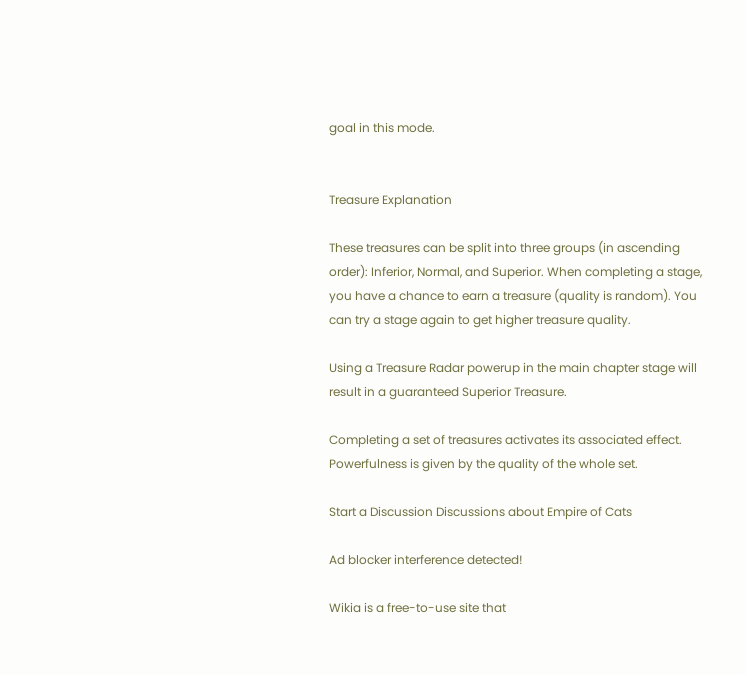goal in this mode.


Treasure Explanation

These treasures can be split into three groups (in ascending order): Inferior, Normal, and Superior. When completing a stage, you have a chance to earn a treasure (quality is random). You can try a stage again to get higher treasure quality.

Using a Treasure Radar powerup in the main chapter stage will result in a guaranteed Superior Treasure.

Completing a set of treasures activates its associated effect. Powerfulness is given by the quality of the whole set.

Start a Discussion Discussions about Empire of Cats

Ad blocker interference detected!

Wikia is a free-to-use site that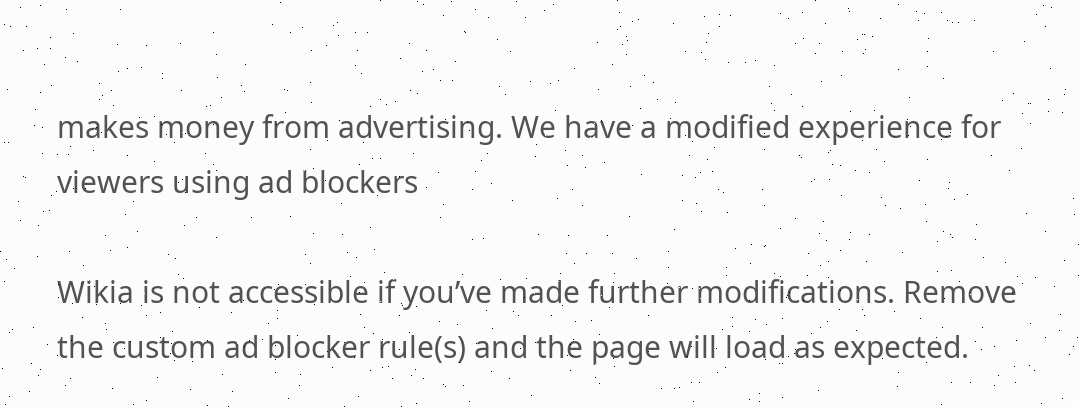makes money from advertising. We have a modified experience for viewers using ad blockers

Wikia is not accessible if you’ve made further modifications. Remove the custom ad blocker rule(s) and the page will load as expected.